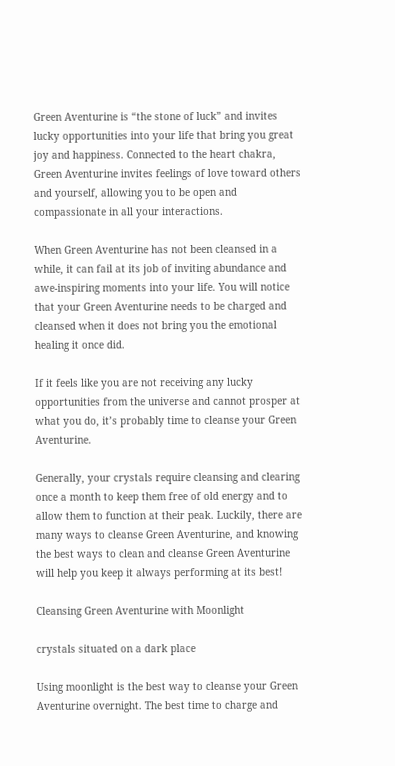Green Aventurine is “the stone of luck” and invites lucky opportunities into your life that bring you great joy and happiness. Connected to the heart chakra, Green Aventurine invites feelings of love toward others and yourself, allowing you to be open and compassionate in all your interactions.

When Green Aventurine has not been cleansed in a while, it can fail at its job of inviting abundance and awe-inspiring moments into your life. You will notice that your Green Aventurine needs to be charged and cleansed when it does not bring you the emotional healing it once did.

If it feels like you are not receiving any lucky opportunities from the universe and cannot prosper at what you do, it’s probably time to cleanse your Green Aventurine.

Generally, your crystals require cleansing and clearing once a month to keep them free of old energy and to allow them to function at their peak. Luckily, there are many ways to cleanse Green Aventurine, and knowing the best ways to clean and cleanse Green Aventurine will help you keep it always performing at its best!

Cleansing Green Aventurine with Moonlight

crystals situated on a dark place

Using moonlight is the best way to cleanse your Green Aventurine overnight. The best time to charge and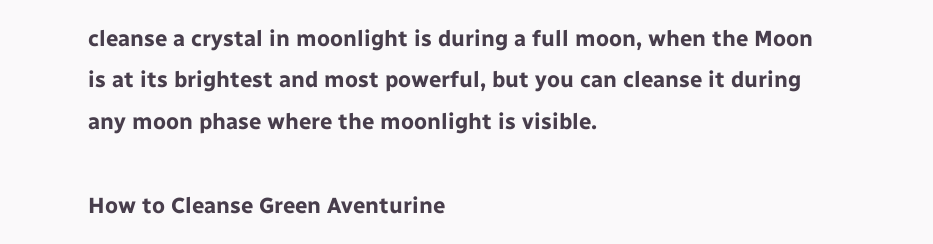cleanse a crystal in moonlight is during a full moon, when the Moon is at its brightest and most powerful, but you can cleanse it during any moon phase where the moonlight is visible.

How to Cleanse Green Aventurine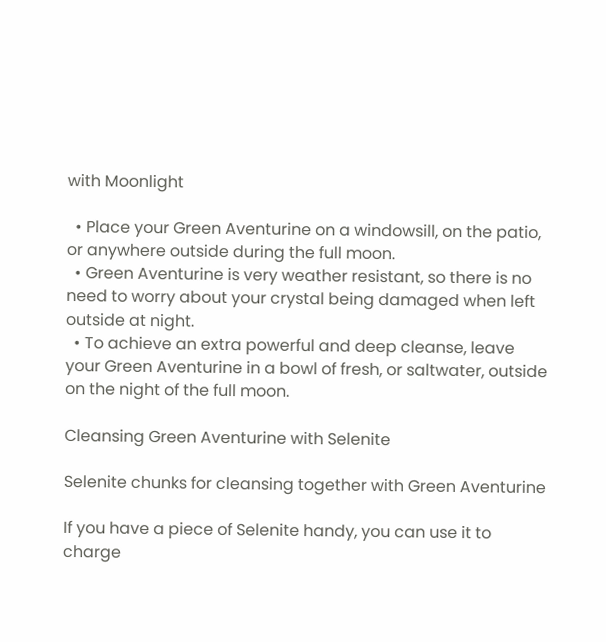with Moonlight

  • Place your Green Aventurine on a windowsill, on the patio, or anywhere outside during the full moon.
  • Green Aventurine is very weather resistant, so there is no need to worry about your crystal being damaged when left outside at night.
  • To achieve an extra powerful and deep cleanse, leave your Green Aventurine in a bowl of fresh, or saltwater, outside on the night of the full moon.

Cleansing Green Aventurine with Selenite

Selenite chunks for cleansing together with Green Aventurine

If you have a piece of Selenite handy, you can use it to charge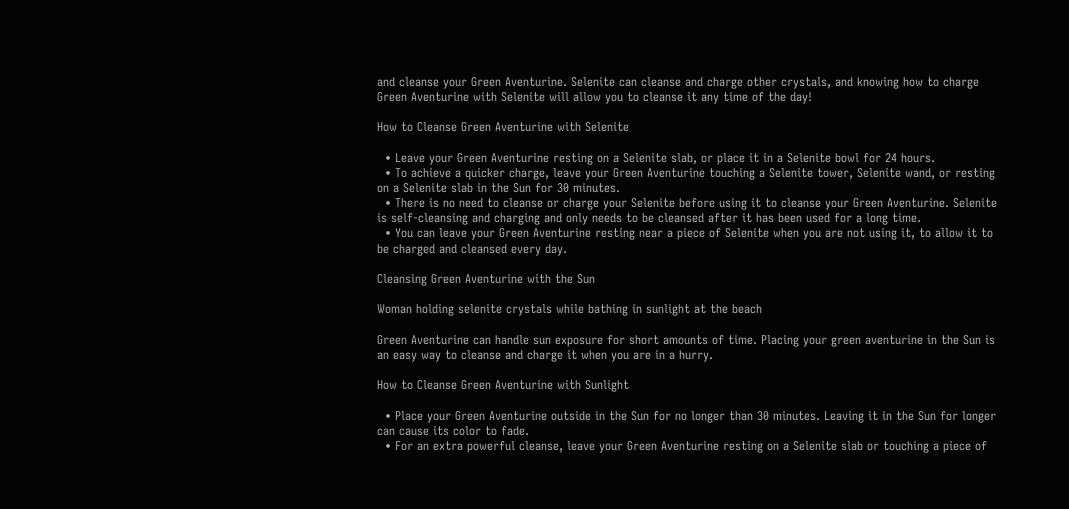and cleanse your Green Aventurine. Selenite can cleanse and charge other crystals, and knowing how to charge Green Aventurine with Selenite will allow you to cleanse it any time of the day!

How to Cleanse Green Aventurine with Selenite

  • Leave your Green Aventurine resting on a Selenite slab, or place it in a Selenite bowl for 24 hours.
  • To achieve a quicker charge, leave your Green Aventurine touching a Selenite tower, Selenite wand, or resting on a Selenite slab in the Sun for 30 minutes.
  • There is no need to cleanse or charge your Selenite before using it to cleanse your Green Aventurine. Selenite is self-cleansing and charging and only needs to be cleansed after it has been used for a long time.
  • You can leave your Green Aventurine resting near a piece of Selenite when you are not using it, to allow it to be charged and cleansed every day.

Cleansing Green Aventurine with the Sun

Woman holding selenite crystals while bathing in sunlight at the beach

Green Aventurine can handle sun exposure for short amounts of time. Placing your green aventurine in the Sun is an easy way to cleanse and charge it when you are in a hurry.

How to Cleanse Green Aventurine with Sunlight

  • Place your Green Aventurine outside in the Sun for no longer than 30 minutes. Leaving it in the Sun for longer can cause its color to fade.
  • For an extra powerful cleanse, leave your Green Aventurine resting on a Selenite slab or touching a piece of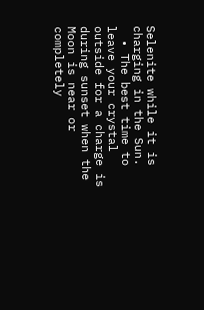Selenite while it is charging in the Sun.
  • The best time to leave your crystal outside for a charge is during sunset when the Moon is near or completely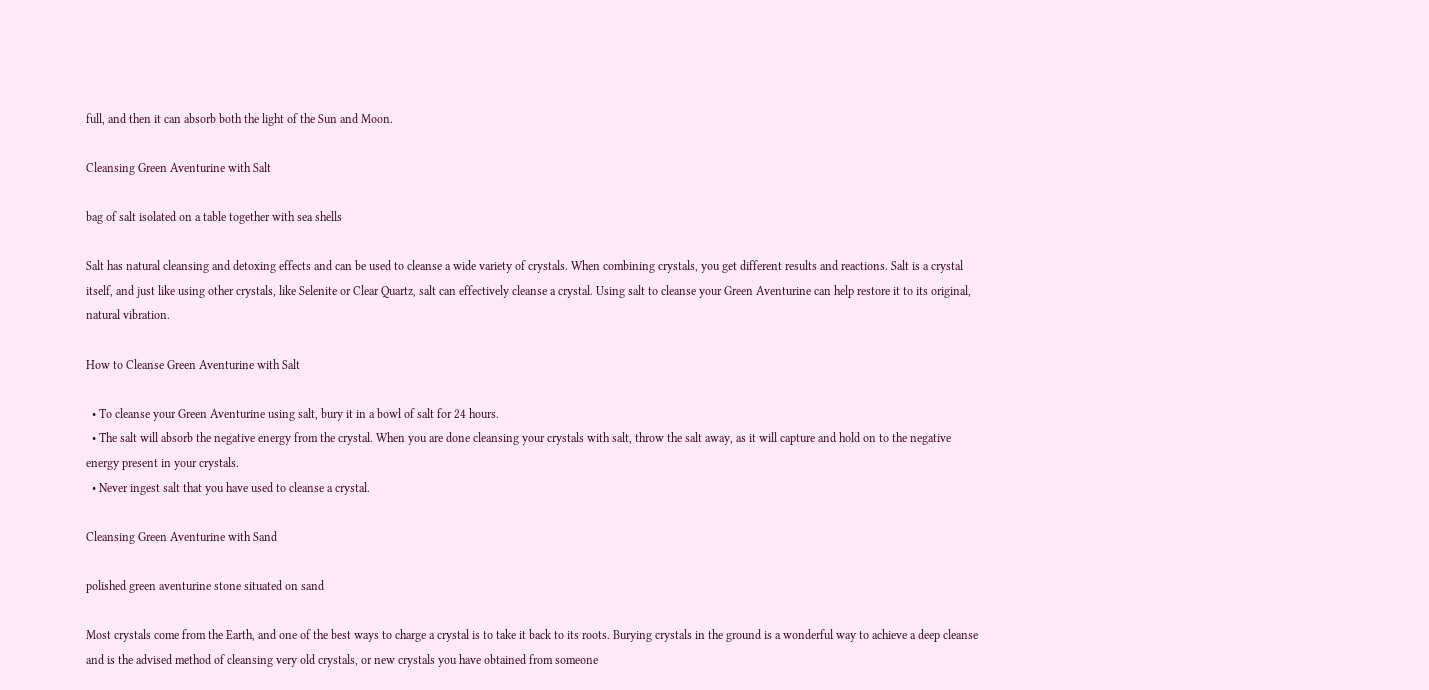full, and then it can absorb both the light of the Sun and Moon.

Cleansing Green Aventurine with Salt

bag of salt isolated on a table together with sea shells

Salt has natural cleansing and detoxing effects and can be used to cleanse a wide variety of crystals. When combining crystals, you get different results and reactions. Salt is a crystal itself, and just like using other crystals, like Selenite or Clear Quartz, salt can effectively cleanse a crystal. Using salt to cleanse your Green Aventurine can help restore it to its original, natural vibration.

How to Cleanse Green Aventurine with Salt

  • To cleanse your Green Aventurine using salt, bury it in a bowl of salt for 24 hours.
  • The salt will absorb the negative energy from the crystal. When you are done cleansing your crystals with salt, throw the salt away, as it will capture and hold on to the negative energy present in your crystals.
  • Never ingest salt that you have used to cleanse a crystal.

Cleansing Green Aventurine with Sand

polished green aventurine stone situated on sand

Most crystals come from the Earth, and one of the best ways to charge a crystal is to take it back to its roots. Burying crystals in the ground is a wonderful way to achieve a deep cleanse and is the advised method of cleansing very old crystals, or new crystals you have obtained from someone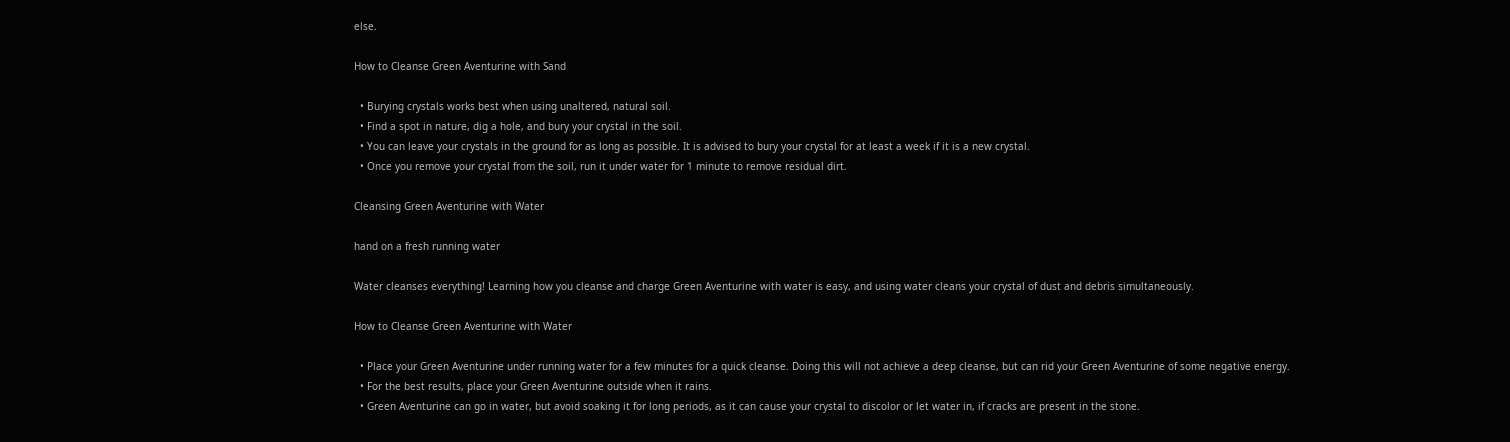else.

How to Cleanse Green Aventurine with Sand

  • Burying crystals works best when using unaltered, natural soil.
  • Find a spot in nature, dig a hole, and bury your crystal in the soil.
  • You can leave your crystals in the ground for as long as possible. It is advised to bury your crystal for at least a week if it is a new crystal.
  • Once you remove your crystal from the soil, run it under water for 1 minute to remove residual dirt.

Cleansing Green Aventurine with Water

hand on a fresh running water

Water cleanses everything! Learning how you cleanse and charge Green Aventurine with water is easy, and using water cleans your crystal of dust and debris simultaneously.

How to Cleanse Green Aventurine with Water

  • Place your Green Aventurine under running water for a few minutes for a quick cleanse. Doing this will not achieve a deep cleanse, but can rid your Green Aventurine of some negative energy.
  • For the best results, place your Green Aventurine outside when it rains.
  • Green Aventurine can go in water, but avoid soaking it for long periods, as it can cause your crystal to discolor or let water in, if cracks are present in the stone.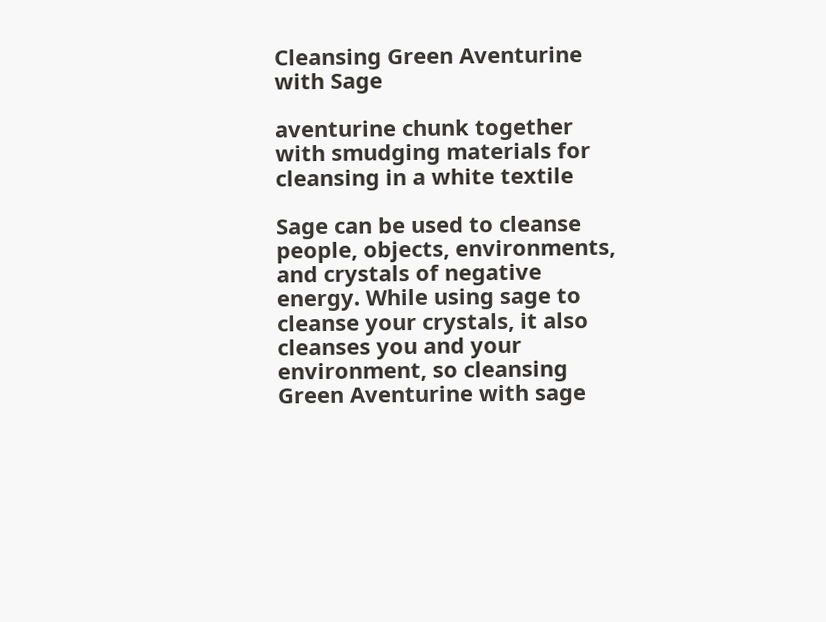Cleansing Green Aventurine with Sage

aventurine chunk together with smudging materials for cleansing in a white textile

Sage can be used to cleanse people, objects, environments, and crystals of negative energy. While using sage to cleanse your crystals, it also cleanses you and your environment, so cleansing Green Aventurine with sage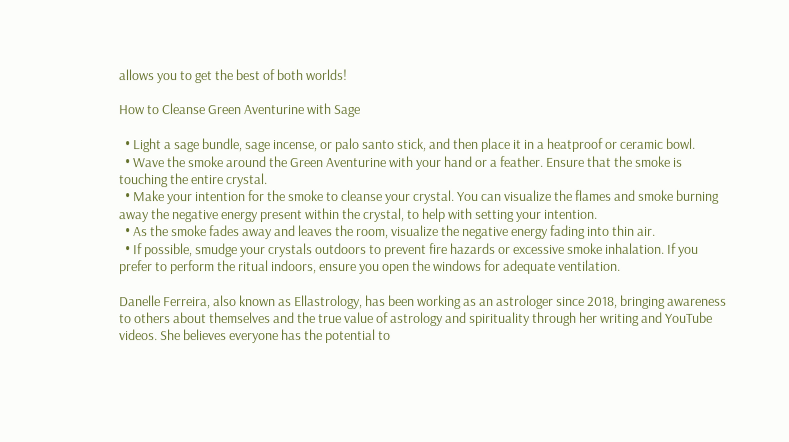allows you to get the best of both worlds!

How to Cleanse Green Aventurine with Sage

  • Light a sage bundle, sage incense, or palo santo stick, and then place it in a heatproof or ceramic bowl.
  • Wave the smoke around the Green Aventurine with your hand or a feather. Ensure that the smoke is touching the entire crystal.
  • Make your intention for the smoke to cleanse your crystal. You can visualize the flames and smoke burning away the negative energy present within the crystal, to help with setting your intention.
  • As the smoke fades away and leaves the room, visualize the negative energy fading into thin air.
  • If possible, smudge your crystals outdoors to prevent fire hazards or excessive smoke inhalation. If you prefer to perform the ritual indoors, ensure you open the windows for adequate ventilation.

Danelle Ferreira, also known as Ellastrology, has been working as an astrologer since 2018, bringing awareness to others about themselves and the true value of astrology and spirituality through her writing and YouTube videos. She believes everyone has the potential to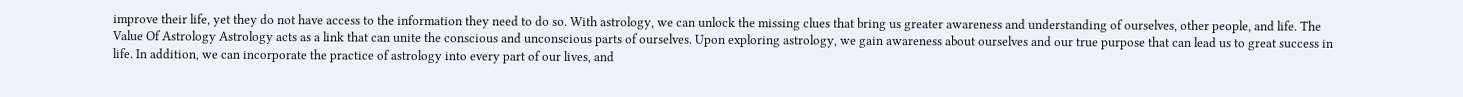improve their life, yet they do not have access to the information they need to do so. With astrology, we can unlock the missing clues that bring us greater awareness and understanding of ourselves, other people, and life. The Value Of Astrology Astrology acts as a link that can unite the conscious and unconscious parts of ourselves. Upon exploring astrology, we gain awareness about ourselves and our true purpose that can lead us to great success in life. In addition, we can incorporate the practice of astrology into every part of our lives, and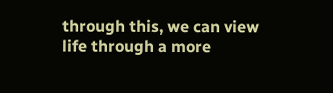through this, we can view life through a more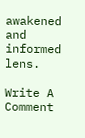awakened and informed lens.

Write A Comment